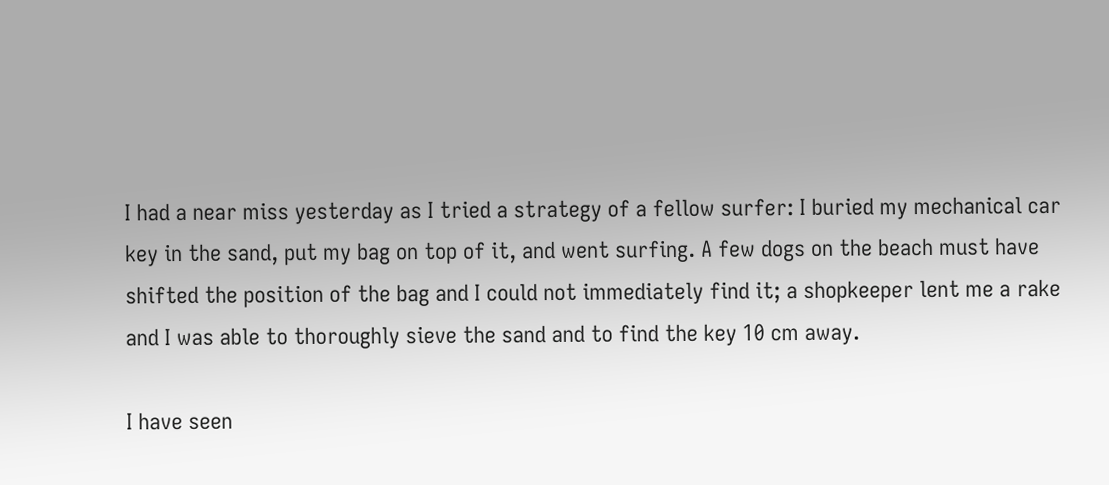I had a near miss yesterday as I tried a strategy of a fellow surfer: I buried my mechanical car key in the sand, put my bag on top of it, and went surfing. A few dogs on the beach must have shifted the position of the bag and I could not immediately find it; a shopkeeper lent me a rake and I was able to thoroughly sieve the sand and to find the key 10 cm away.

I have seen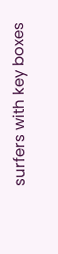surfers with key boxes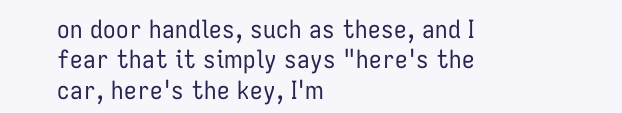on door handles, such as these, and I fear that it simply says "here's the car, here's the key, I'm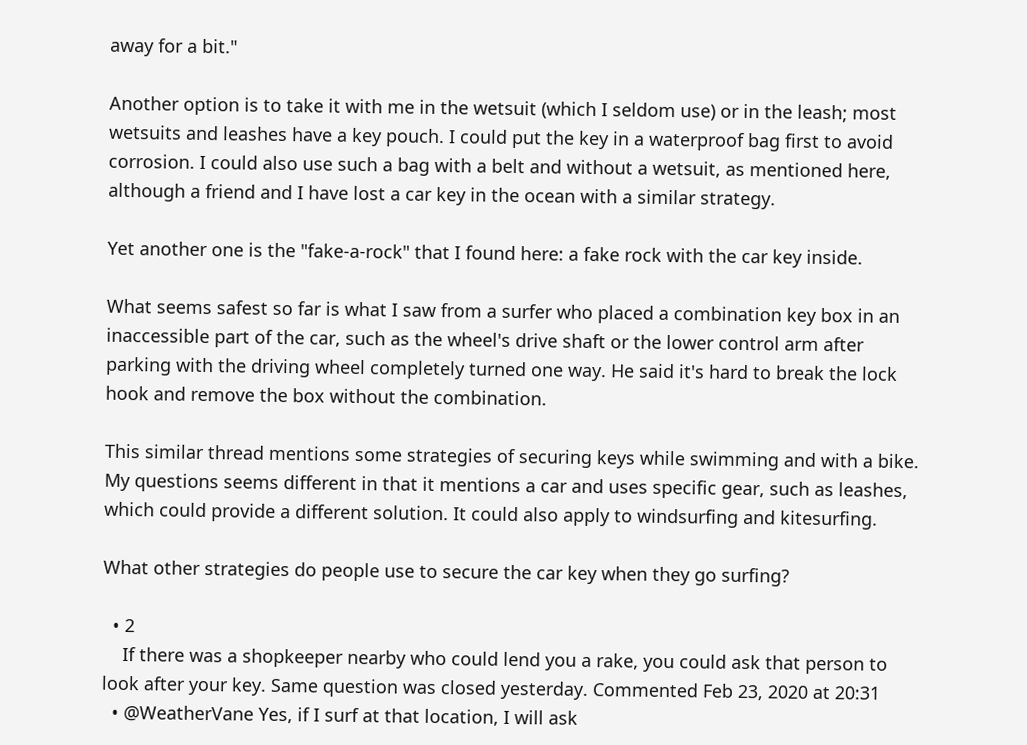away for a bit."

Another option is to take it with me in the wetsuit (which I seldom use) or in the leash; most wetsuits and leashes have a key pouch. I could put the key in a waterproof bag first to avoid corrosion. I could also use such a bag with a belt and without a wetsuit, as mentioned here, although a friend and I have lost a car key in the ocean with a similar strategy.

Yet another one is the "fake-a-rock" that I found here: a fake rock with the car key inside.

What seems safest so far is what I saw from a surfer who placed a combination key box in an inaccessible part of the car, such as the wheel's drive shaft or the lower control arm after parking with the driving wheel completely turned one way. He said it's hard to break the lock hook and remove the box without the combination.

This similar thread mentions some strategies of securing keys while swimming and with a bike. My questions seems different in that it mentions a car and uses specific gear, such as leashes, which could provide a different solution. It could also apply to windsurfing and kitesurfing.

What other strategies do people use to secure the car key when they go surfing?

  • 2
    If there was a shopkeeper nearby who could lend you a rake, you could ask that person to look after your key. Same question was closed yesterday. Commented Feb 23, 2020 at 20:31
  • @WeatherVane Yes, if I surf at that location, I will ask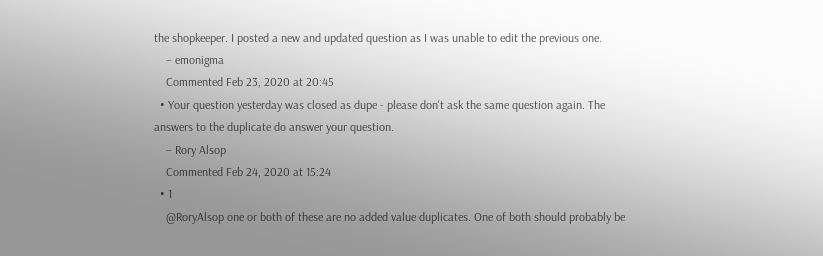the shopkeeper. I posted a new and updated question as I was unable to edit the previous one.
    – emonigma
    Commented Feb 23, 2020 at 20:45
  • Your question yesterday was closed as dupe - please don't ask the same question again. The answers to the duplicate do answer your question.
    – Rory Alsop
    Commented Feb 24, 2020 at 15:24
  • 1
    @RoryAlsop one or both of these are no added value duplicates. One of both should probably be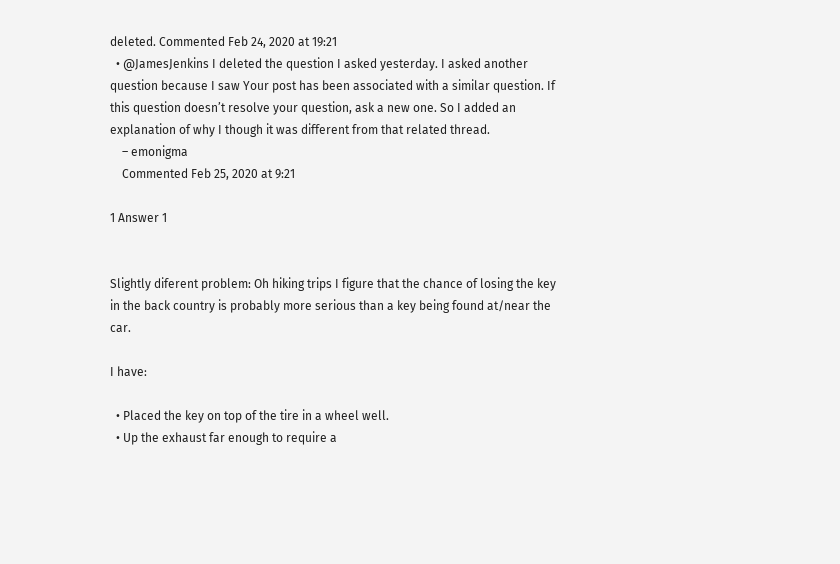deleted. Commented Feb 24, 2020 at 19:21
  • @JamesJenkins I deleted the question I asked yesterday. I asked another question because I saw Your post has been associated with a similar question. If this question doesn’t resolve your question, ask a new one. So I added an explanation of why I though it was different from that related thread.
    – emonigma
    Commented Feb 25, 2020 at 9:21

1 Answer 1


Slightly diferent problem: Oh hiking trips I figure that the chance of losing the key in the back country is probably more serious than a key being found at/near the car.

I have:

  • Placed the key on top of the tire in a wheel well.
  • Up the exhaust far enough to require a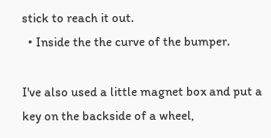stick to reach it out.
  • Inside the the curve of the bumper.

I've also used a little magnet box and put a key on the backside of a wheel,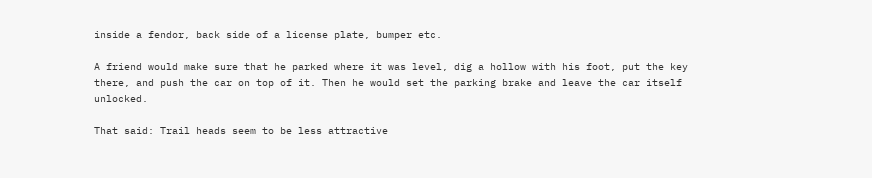inside a fendor, back side of a license plate, bumper etc.

A friend would make sure that he parked where it was level, dig a hollow with his foot, put the key there, and push the car on top of it. Then he would set the parking brake and leave the car itself unlocked.

That said: Trail heads seem to be less attractive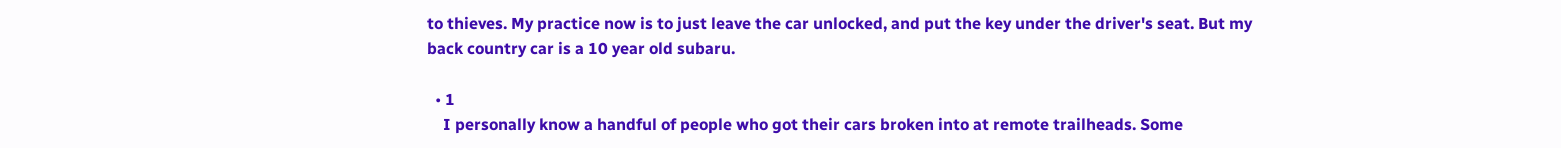to thieves. My practice now is to just leave the car unlocked, and put the key under the driver's seat. But my back country car is a 10 year old subaru.

  • 1
    I personally know a handful of people who got their cars broken into at remote trailheads. Some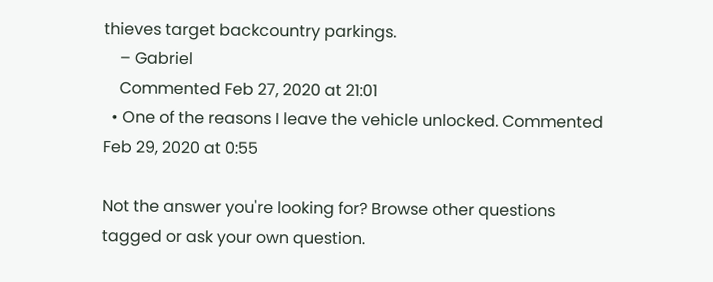thieves target backcountry parkings.
    – Gabriel
    Commented Feb 27, 2020 at 21:01
  • One of the reasons I leave the vehicle unlocked. Commented Feb 29, 2020 at 0:55

Not the answer you're looking for? Browse other questions tagged or ask your own question.